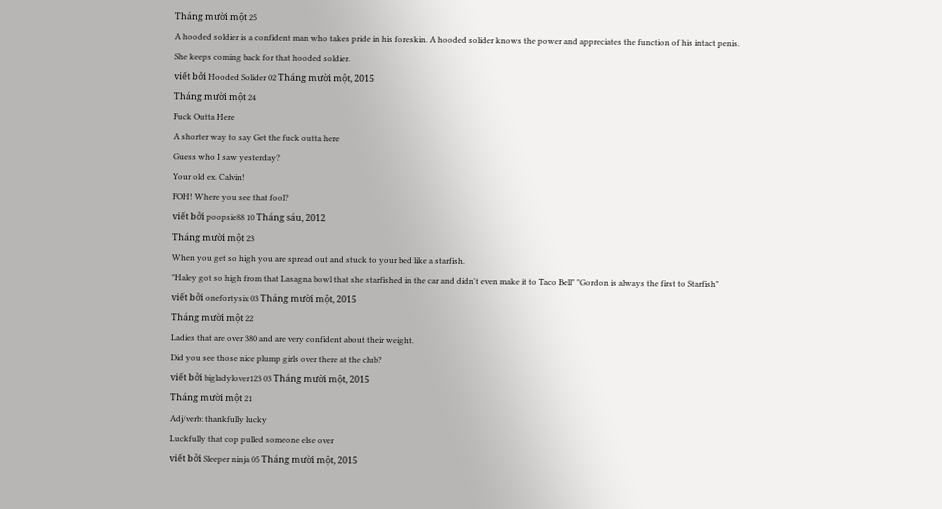Tháng mười một 25
A hooded soldier is a confident man who takes pride in his foreskin. A hooded solider knows the power and appreciates the function of his intact penis.
She keeps coming back for that hooded soldier.
viết bởi Hooded Solider 02 Tháng mười một, 2015
Tháng mười một 24
Fuck Outta Here
A shorter way to say Get the fuck outta here
Guess who I saw yesterday?
Your old ex. Calvin!
FOH! Where you see that fool?
viết bởi poopsie88 10 Tháng sáu, 2012
Tháng mười một 23
When you get so high you are spread out and stuck to your bed like a starfish.
"Haley got so high from that Lasagna bowl that she starfished in the car and didn't even make it to Taco Bell" "Gordon is always the first to Starfish"
viết bởi onefortysix 03 Tháng mười một, 2015
Tháng mười một 22
Ladies that are over 380 and are very confident about their weight.
Did you see those nice plump girls over there at the club?
viết bởi bigladylover123 03 Tháng mười một, 2015
Tháng mười một 21
Adj/verb: thankfully lucky
Luckfully that cop pulled someone else over
viết bởi Sleeper ninja 05 Tháng mười một, 2015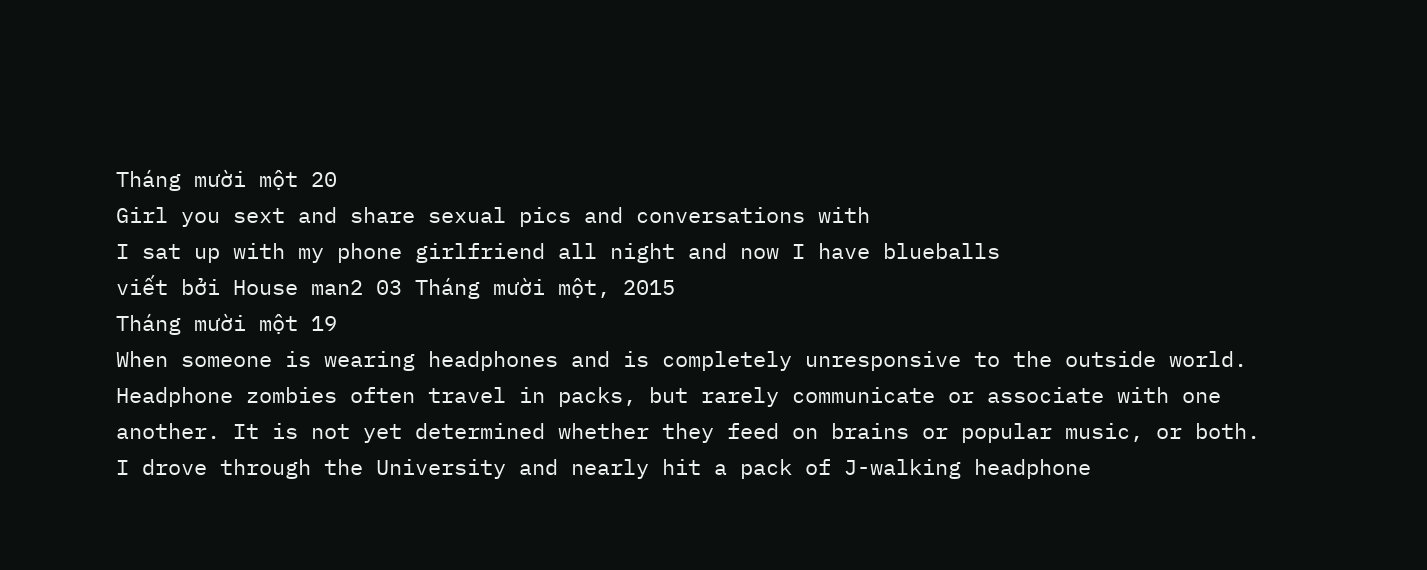Tháng mười một 20
Girl you sext and share sexual pics and conversations with
I sat up with my phone girlfriend all night and now I have blueballs
viết bởi House man2 03 Tháng mười một, 2015
Tháng mười một 19
When someone is wearing headphones and is completely unresponsive to the outside world. Headphone zombies often travel in packs, but rarely communicate or associate with one another. It is not yet determined whether they feed on brains or popular music, or both.
I drove through the University and nearly hit a pack of J-walking headphone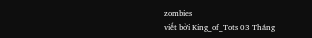zombies
viết bởi King_of_Tots 03 Tháng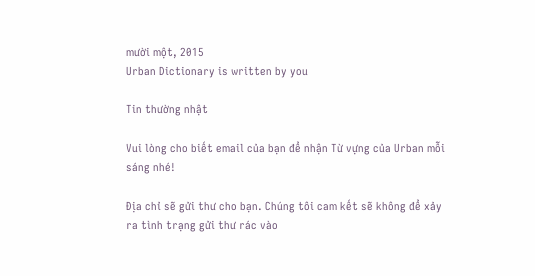mười một, 2015
Urban Dictionary is written by you

Tin thường nhật

Vui lòng cho biết email của bạn để nhận Từ vựng của Urban mỗi sáng nhé!

Địa chỉ sẽ gửi thư cho bạn. Chúng tôi cam kết sẽ không để xảy ra tình trạng gửi thư rác vào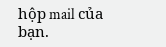hộp mail của bạn.